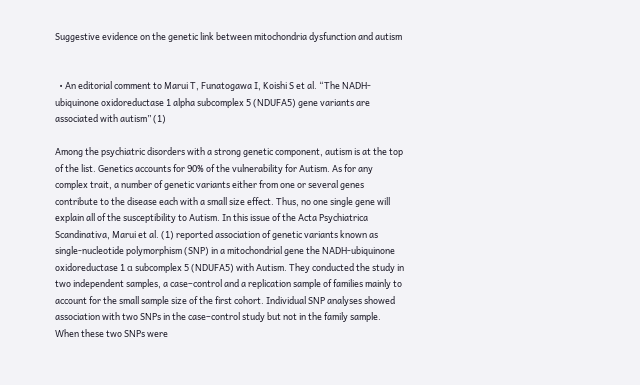Suggestive evidence on the genetic link between mitochondria dysfunction and autism


  • An editorial comment to Marui T, Funatogawa I, Koishi S et al. “The NADH-ubiquinone oxidoreductase 1 alpha subcomplex 5 (NDUFA5) gene variants are associated with autism” (1)

Among the psychiatric disorders with a strong genetic component, autism is at the top of the list. Genetics accounts for 90% of the vulnerability for Autism. As for any complex trait, a number of genetic variants either from one or several genes contribute to the disease each with a small size effect. Thus, no one single gene will explain all of the susceptibility to Autism. In this issue of the Acta Psychiatrica Scandinativa, Marui et al. (1) reported association of genetic variants known as single-nucleotide polymorphism (SNP) in a mitochondrial gene the NADH-ubiquinone oxidoreductase 1 α subcomplex 5 (NDUFA5) with Autism. They conducted the study in two independent samples, a case–control and a replication sample of families mainly to account for the small sample size of the first cohort. Individual SNP analyses showed association with two SNPs in the case–control study but not in the family sample. When these two SNPs were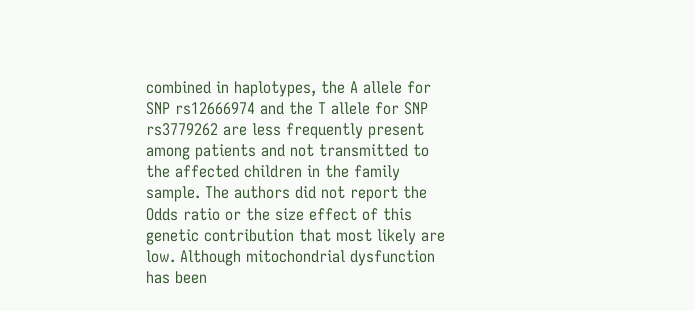combined in haplotypes, the A allele for SNP rs12666974 and the T allele for SNP rs3779262 are less frequently present among patients and not transmitted to the affected children in the family sample. The authors did not report the Odds ratio or the size effect of this genetic contribution that most likely are low. Although mitochondrial dysfunction has been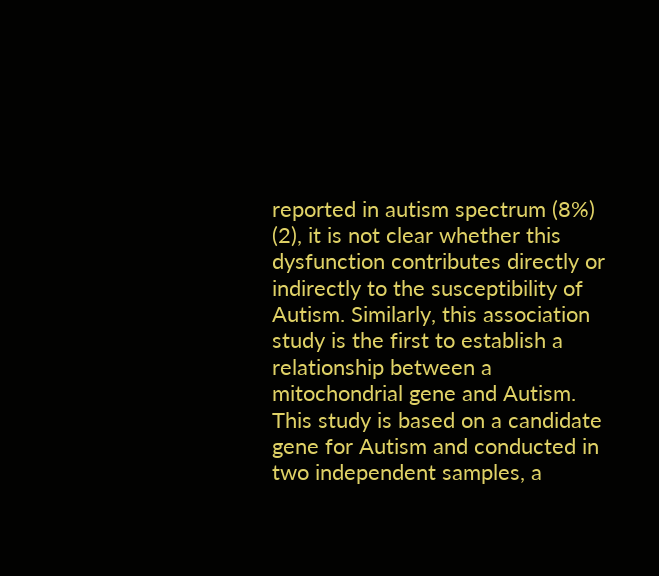reported in autism spectrum (8%) (2), it is not clear whether this dysfunction contributes directly or indirectly to the susceptibility of Autism. Similarly, this association study is the first to establish a relationship between a mitochondrial gene and Autism. This study is based on a candidate gene for Autism and conducted in two independent samples, a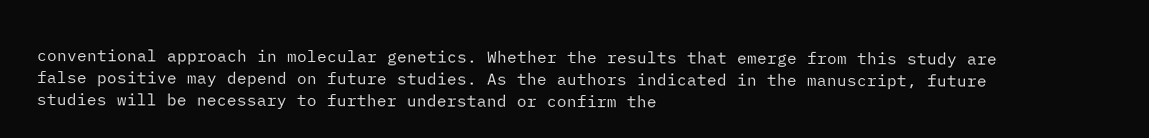conventional approach in molecular genetics. Whether the results that emerge from this study are false positive may depend on future studies. As the authors indicated in the manuscript, future studies will be necessary to further understand or confirm the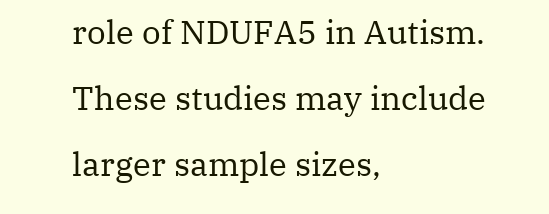role of NDUFA5 in Autism. These studies may include larger sample sizes,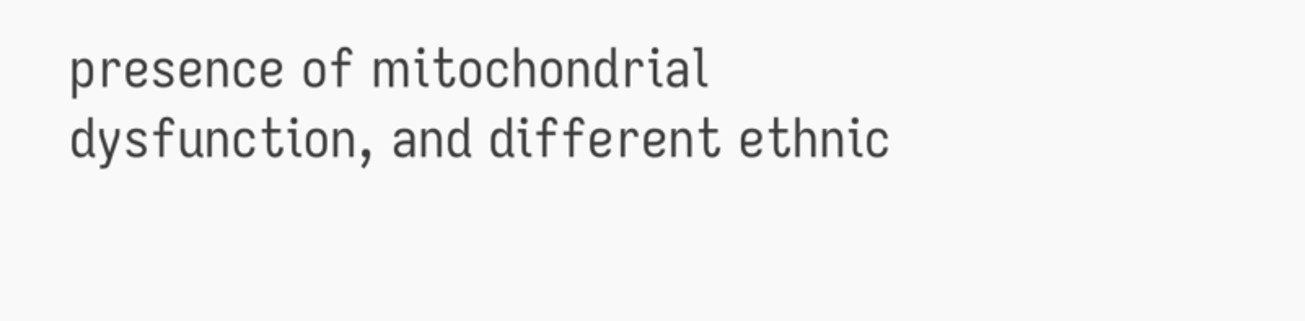presence of mitochondrial dysfunction, and different ethnic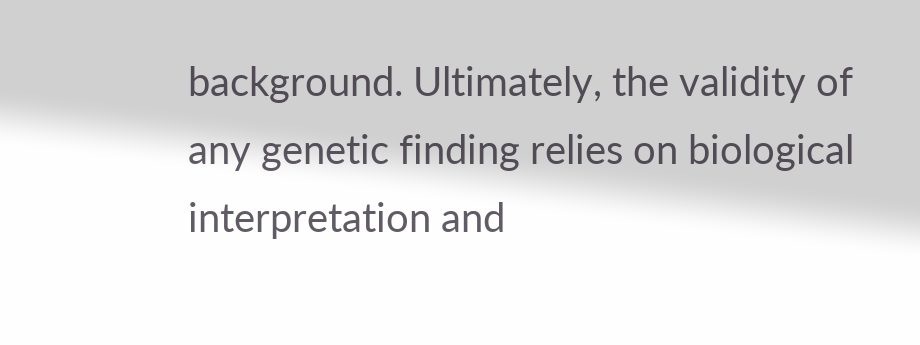background. Ultimately, the validity of any genetic finding relies on biological interpretation and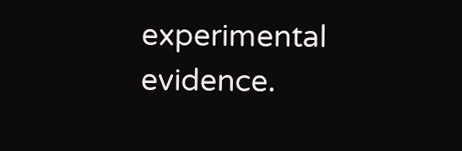experimental evidence.